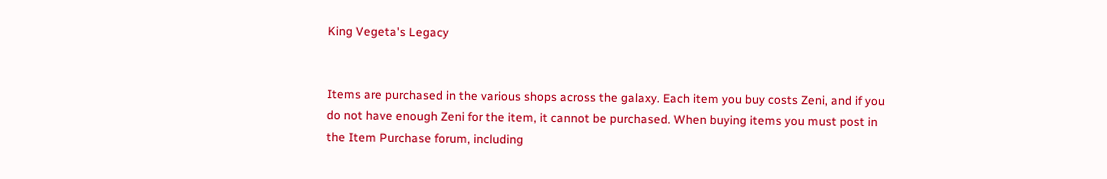King Vegeta's Legacy


Items are purchased in the various shops across the galaxy. Each item you buy costs Zeni, and if you do not have enough Zeni for the item, it cannot be purchased. When buying items you must post in the Item Purchase forum, including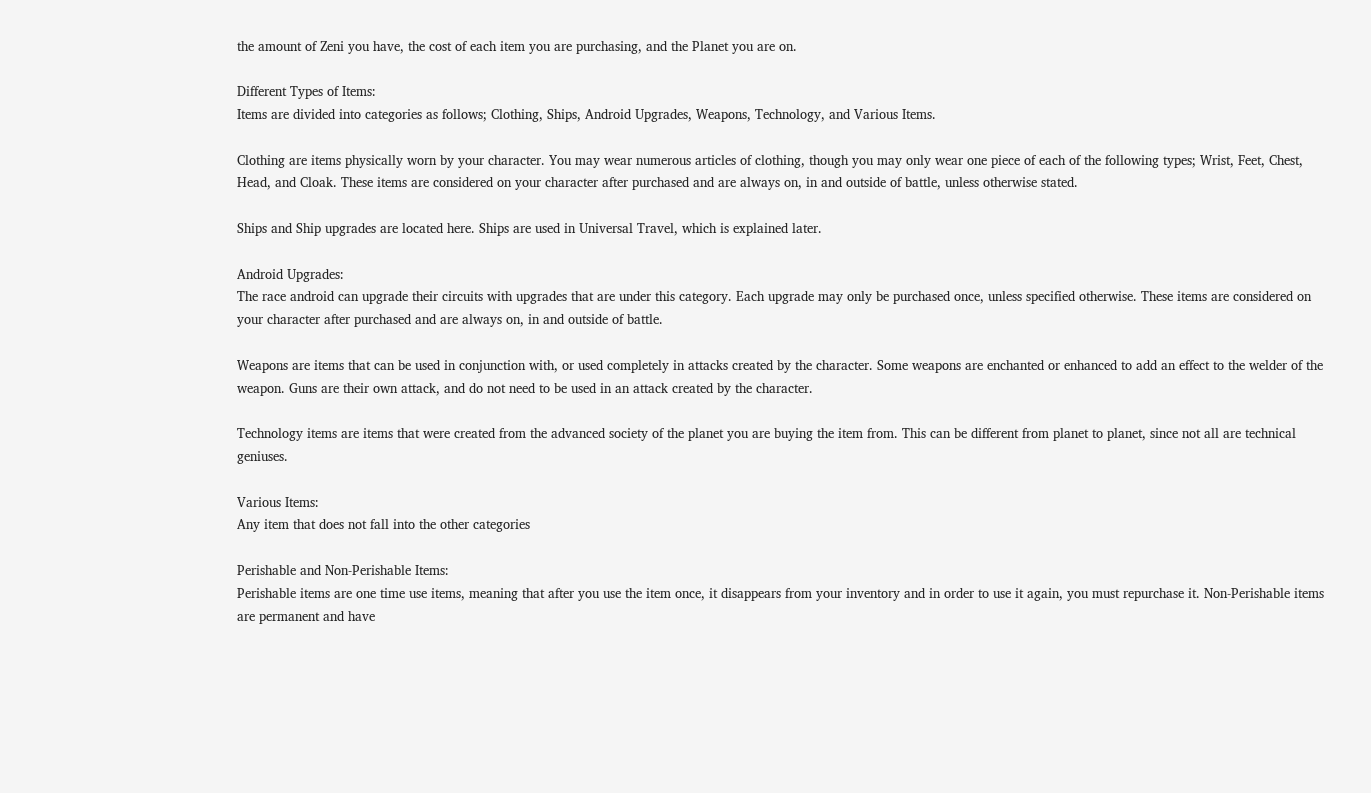the amount of Zeni you have, the cost of each item you are purchasing, and the Planet you are on.

Different Types of Items:
Items are divided into categories as follows; Clothing, Ships, Android Upgrades, Weapons, Technology, and Various Items.

Clothing are items physically worn by your character. You may wear numerous articles of clothing, though you may only wear one piece of each of the following types; Wrist, Feet, Chest, Head, and Cloak. These items are considered on your character after purchased and are always on, in and outside of battle, unless otherwise stated.

Ships and Ship upgrades are located here. Ships are used in Universal Travel, which is explained later.

Android Upgrades:
The race android can upgrade their circuits with upgrades that are under this category. Each upgrade may only be purchased once, unless specified otherwise. These items are considered on your character after purchased and are always on, in and outside of battle.

Weapons are items that can be used in conjunction with, or used completely in attacks created by the character. Some weapons are enchanted or enhanced to add an effect to the welder of the weapon. Guns are their own attack, and do not need to be used in an attack created by the character.

Technology items are items that were created from the advanced society of the planet you are buying the item from. This can be different from planet to planet, since not all are technical geniuses.

Various Items:
Any item that does not fall into the other categories

Perishable and Non-Perishable Items:
Perishable items are one time use items, meaning that after you use the item once, it disappears from your inventory and in order to use it again, you must repurchase it. Non-Perishable items are permanent and have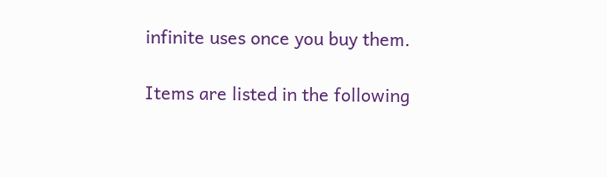infinite uses once you buy them.

Items are listed in the following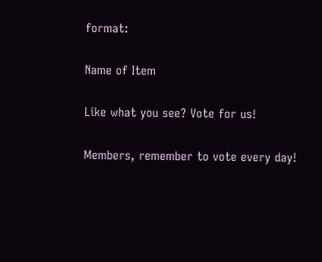format:

Name of Item

Like what you see? Vote for us!

Members, remember to vote every day!